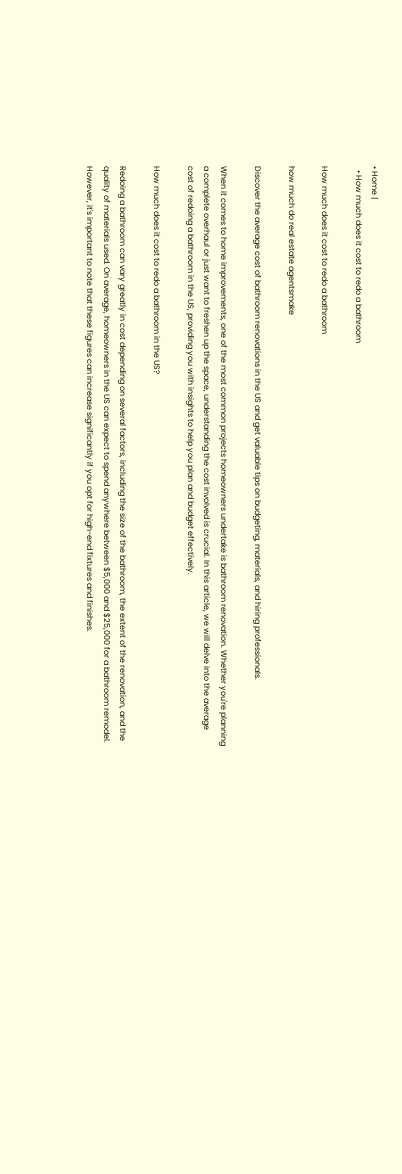• Home |
  • How much does it cost to redo a bathroom

How much does it cost to redo a bathroom

how much do real estate agentsmake

Discover the average cost of bathroom renovations in the US and get valuable tips on budgeting, materials, and hiring professionals.

When it comes to home improvements, one of the most common projects homeowners undertake is bathroom renovation. Whether you're planning a complete overhaul or just want to freshen up the space, understanding the cost involved is crucial. In this article, we will delve into the average cost of redoing a bathroom in the US, providing you with insights to help you plan and budget effectively.

How much does it cost to redo a bathroom in the US?

Redoing a bathroom can vary greatly in cost depending on several factors, including the size of the bathroom, the extent of the renovation, and the quality of materials used. On average, homeowners in the US can expect to spend anywhere between $5,000 and $25,000 for a bathroom remodel. However, it's important to note that these figures can increase significantly if you opt for high-end fixtures and finishes.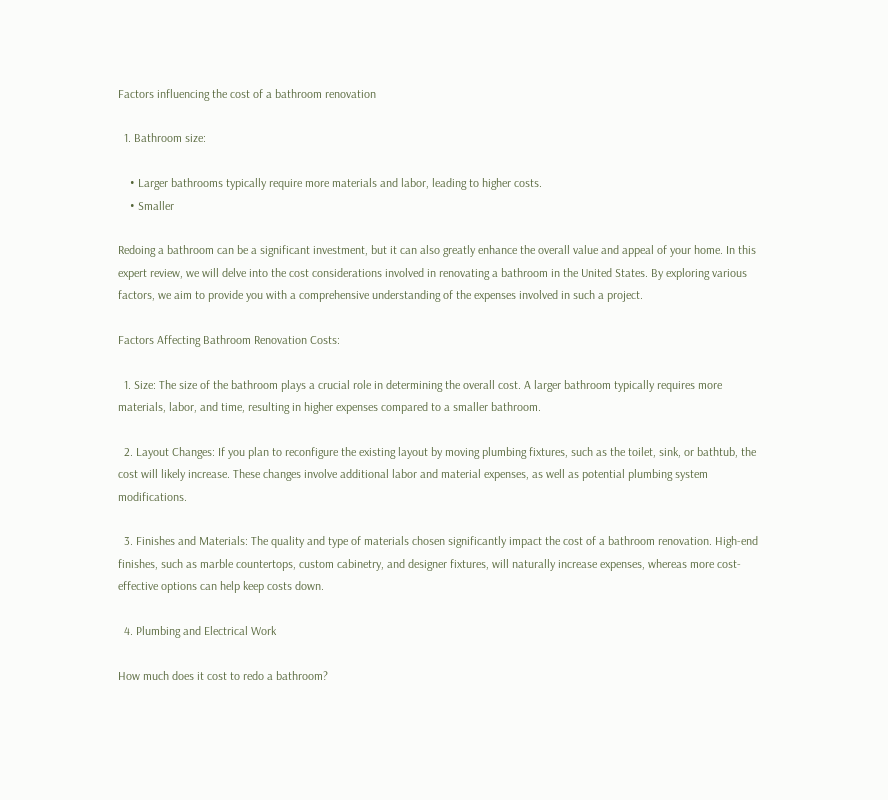Factors influencing the cost of a bathroom renovation

  1. Bathroom size:

    • Larger bathrooms typically require more materials and labor, leading to higher costs.
    • Smaller

Redoing a bathroom can be a significant investment, but it can also greatly enhance the overall value and appeal of your home. In this expert review, we will delve into the cost considerations involved in renovating a bathroom in the United States. By exploring various factors, we aim to provide you with a comprehensive understanding of the expenses involved in such a project.

Factors Affecting Bathroom Renovation Costs:

  1. Size: The size of the bathroom plays a crucial role in determining the overall cost. A larger bathroom typically requires more materials, labor, and time, resulting in higher expenses compared to a smaller bathroom.

  2. Layout Changes: If you plan to reconfigure the existing layout by moving plumbing fixtures, such as the toilet, sink, or bathtub, the cost will likely increase. These changes involve additional labor and material expenses, as well as potential plumbing system modifications.

  3. Finishes and Materials: The quality and type of materials chosen significantly impact the cost of a bathroom renovation. High-end finishes, such as marble countertops, custom cabinetry, and designer fixtures, will naturally increase expenses, whereas more cost-effective options can help keep costs down.

  4. Plumbing and Electrical Work

How much does it cost to redo a bathroom?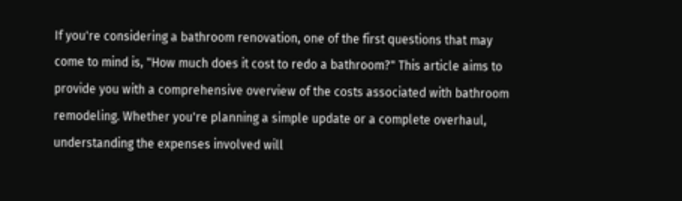If you're considering a bathroom renovation, one of the first questions that may come to mind is, "How much does it cost to redo a bathroom?" This article aims to provide you with a comprehensive overview of the costs associated with bathroom remodeling. Whether you're planning a simple update or a complete overhaul, understanding the expenses involved will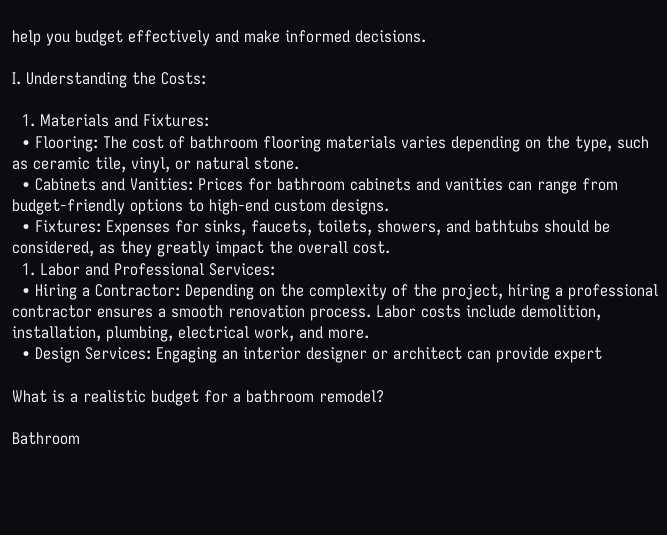help you budget effectively and make informed decisions.

I. Understanding the Costs:

  1. Materials and Fixtures:
  • Flooring: The cost of bathroom flooring materials varies depending on the type, such as ceramic tile, vinyl, or natural stone.
  • Cabinets and Vanities: Prices for bathroom cabinets and vanities can range from budget-friendly options to high-end custom designs.
  • Fixtures: Expenses for sinks, faucets, toilets, showers, and bathtubs should be considered, as they greatly impact the overall cost.
  1. Labor and Professional Services:
  • Hiring a Contractor: Depending on the complexity of the project, hiring a professional contractor ensures a smooth renovation process. Labor costs include demolition, installation, plumbing, electrical work, and more.
  • Design Services: Engaging an interior designer or architect can provide expert

What is a realistic budget for a bathroom remodel?

Bathroom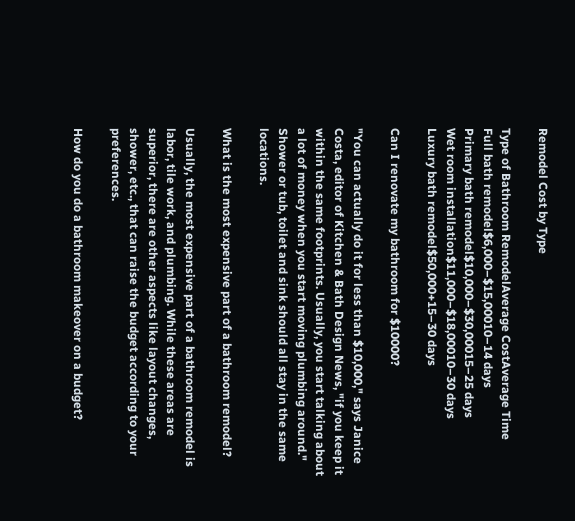Remodel Cost by Type

Type of Bathroom RemodelAverage CostAverage Time
Full bath remodel$6,000–$15,00010–14 days
Primary bath remodel$10,000–$30,00015–25 days
Wet room installation$11,000–$18,00010–30 days
Luxury bath remodel$50,000+15–30 days

Can I renovate my bathroom for $10000?

"You can actually do it for less than $10,000," says Janice Costa, editor of Kitchen & Bath Design News, "if you keep it within the same footprints. Usually, you start talking about a lot of money when you start moving plumbing around." Shower or tub, toilet and sink should all stay in the same locations.

What is the most expensive part of a bathroom remodel?

Usually, the most expensive part of a bathroom remodel is labor, tile work, and plumbing. While these areas are superior, there are other aspects like layout changes, shower, etc., that can raise the budget according to your preferences.

How do you do a bathroom makeover on a budget?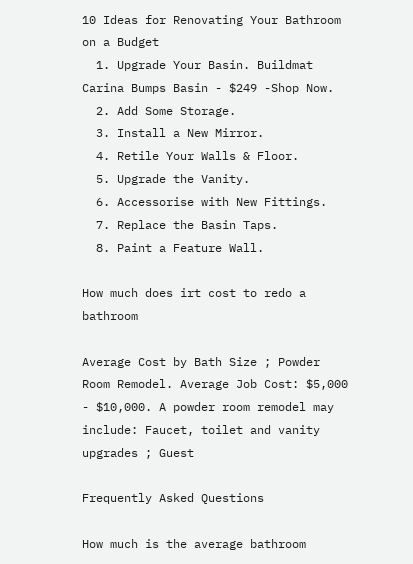10 Ideas for Renovating Your Bathroom on a Budget
  1. Upgrade Your Basin. Buildmat Carina Bumps Basin - $249 -Shop Now.
  2. Add Some Storage.
  3. Install a New Mirror.
  4. Retile Your Walls & Floor.
  5. Upgrade the Vanity.
  6. Accessorise with New Fittings.
  7. Replace the Basin Taps.
  8. Paint a Feature Wall.

How much does irt cost to redo a bathroom

Average Cost by Bath Size ; Powder Room Remodel. Average Job Cost: $5,000 - $10,000. A powder room remodel may include: Faucet, toilet and vanity upgrades ; Guest

Frequently Asked Questions

How much is the average bathroom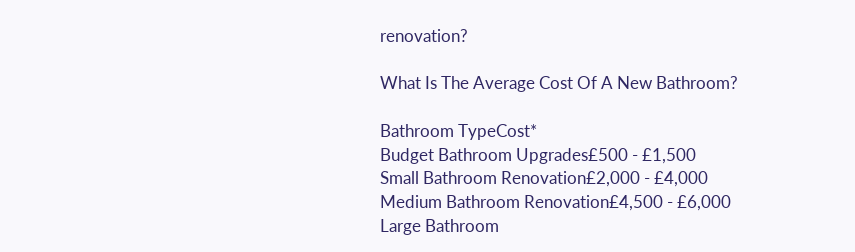renovation?

What Is The Average Cost Of A New Bathroom?

Bathroom TypeCost*
Budget Bathroom Upgrades£500 - £1,500
Small Bathroom Renovation£2,000 - £4,000
Medium Bathroom Renovation£4,500 - £6,000
Large Bathroom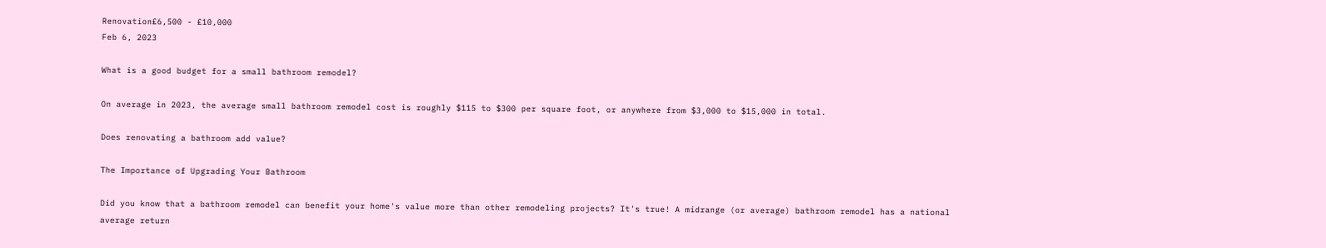Renovation£6,500 - £10,000
Feb 6, 2023

What is a good budget for a small bathroom remodel?

On average in 2023, the average small bathroom remodel cost is roughly $115 to $300 per square foot, or anywhere from $3,000 to $15,000 in total.

Does renovating a bathroom add value?

The Importance of Upgrading Your Bathroom

Did you know that a bathroom remodel can benefit your home's value more than other remodeling projects? It's true! A midrange (or average) bathroom remodel has a national average return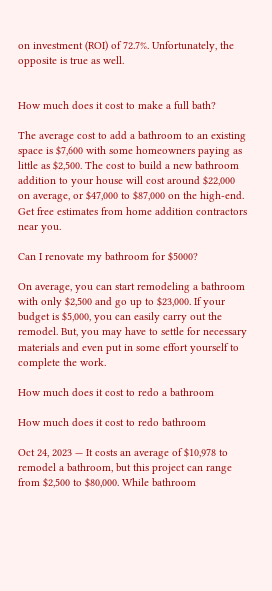on investment (ROI) of 72.7%. Unfortunately, the opposite is true as well.


How much does it cost to make a full bath?

The average cost to add a bathroom to an existing space is $7,600 with some homeowners paying as little as $2,500. The cost to build a new bathroom addition to your house will cost around $22,000 on average, or $47,000 to $87,000 on the high-end. Get free estimates from home addition contractors near you.

Can I renovate my bathroom for $5000?

On average, you can start remodeling a bathroom with only $2,500 and go up to $23,000. If your budget is $5,000, you can easily carry out the remodel. But, you may have to settle for necessary materials and even put in some effort yourself to complete the work.

How much does it cost to redo a bathroom

How much does it cost to redo bathroom

Oct 24, 2023 — It costs an average of $10,978 to remodel a bathroom, but this project can range from $2,500 to $80,000. While bathroom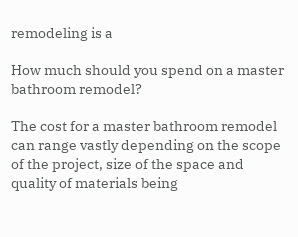remodeling is a

How much should you spend on a master bathroom remodel?

The cost for a master bathroom remodel can range vastly depending on the scope of the project, size of the space and quality of materials being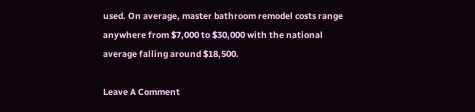used. On average, master bathroom remodel costs range anywhere from $7,000 to $30,000 with the national average falling around $18,500.

Leave A Comment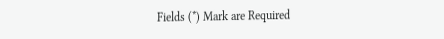Fields (*) Mark are Required